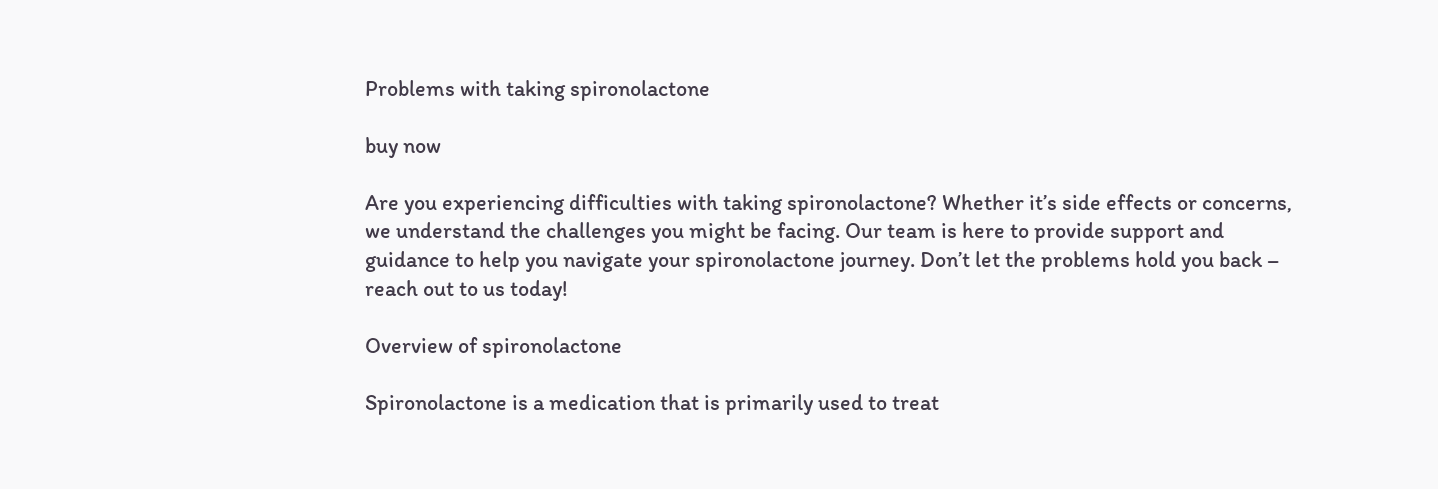Problems with taking spironolactone

buy now

Are you experiencing difficulties with taking spironolactone? Whether it’s side effects or concerns, we understand the challenges you might be facing. Our team is here to provide support and guidance to help you navigate your spironolactone journey. Don’t let the problems hold you back – reach out to us today!

Overview of spironolactone

Spironolactone is a medication that is primarily used to treat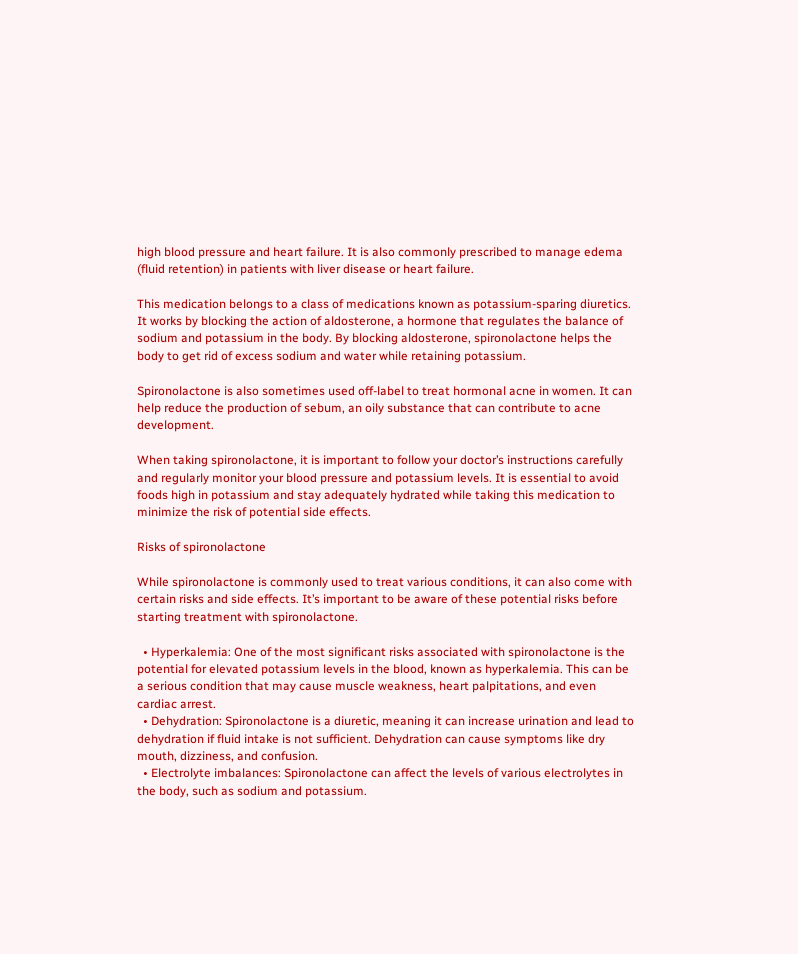high blood pressure and heart failure. It is also commonly prescribed to manage edema (fluid retention) in patients with liver disease or heart failure.

This medication belongs to a class of medications known as potassium-sparing diuretics. It works by blocking the action of aldosterone, a hormone that regulates the balance of sodium and potassium in the body. By blocking aldosterone, spironolactone helps the body to get rid of excess sodium and water while retaining potassium.

Spironolactone is also sometimes used off-label to treat hormonal acne in women. It can help reduce the production of sebum, an oily substance that can contribute to acne development.

When taking spironolactone, it is important to follow your doctor’s instructions carefully and regularly monitor your blood pressure and potassium levels. It is essential to avoid foods high in potassium and stay adequately hydrated while taking this medication to minimize the risk of potential side effects.

Risks of spironolactone

While spironolactone is commonly used to treat various conditions, it can also come with certain risks and side effects. It’s important to be aware of these potential risks before starting treatment with spironolactone.

  • Hyperkalemia: One of the most significant risks associated with spironolactone is the potential for elevated potassium levels in the blood, known as hyperkalemia. This can be a serious condition that may cause muscle weakness, heart palpitations, and even cardiac arrest.
  • Dehydration: Spironolactone is a diuretic, meaning it can increase urination and lead to dehydration if fluid intake is not sufficient. Dehydration can cause symptoms like dry mouth, dizziness, and confusion.
  • Electrolyte imbalances: Spironolactone can affect the levels of various electrolytes in the body, such as sodium and potassium.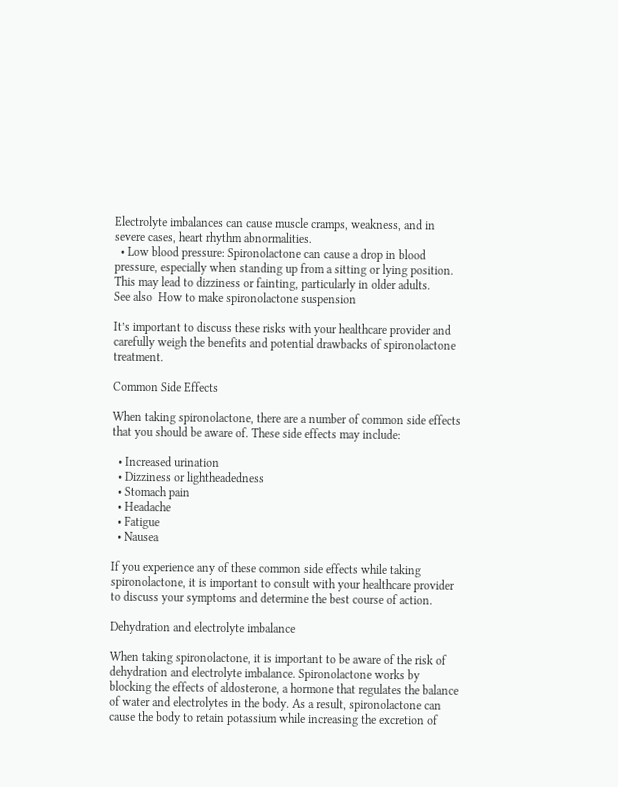Electrolyte imbalances can cause muscle cramps, weakness, and in severe cases, heart rhythm abnormalities.
  • Low blood pressure: Spironolactone can cause a drop in blood pressure, especially when standing up from a sitting or lying position. This may lead to dizziness or fainting, particularly in older adults.
See also  How to make spironolactone suspension

It’s important to discuss these risks with your healthcare provider and carefully weigh the benefits and potential drawbacks of spironolactone treatment.

Common Side Effects

When taking spironolactone, there are a number of common side effects that you should be aware of. These side effects may include:

  • Increased urination
  • Dizziness or lightheadedness
  • Stomach pain
  • Headache
  • Fatigue
  • Nausea

If you experience any of these common side effects while taking spironolactone, it is important to consult with your healthcare provider to discuss your symptoms and determine the best course of action.

Dehydration and electrolyte imbalance

When taking spironolactone, it is important to be aware of the risk of dehydration and electrolyte imbalance. Spironolactone works by blocking the effects of aldosterone, a hormone that regulates the balance of water and electrolytes in the body. As a result, spironolactone can cause the body to retain potassium while increasing the excretion of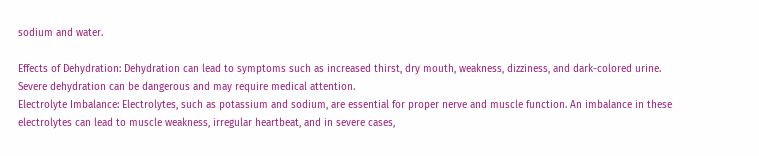sodium and water.

Effects of Dehydration: Dehydration can lead to symptoms such as increased thirst, dry mouth, weakness, dizziness, and dark-colored urine. Severe dehydration can be dangerous and may require medical attention.
Electrolyte Imbalance: Electrolytes, such as potassium and sodium, are essential for proper nerve and muscle function. An imbalance in these electrolytes can lead to muscle weakness, irregular heartbeat, and in severe cases,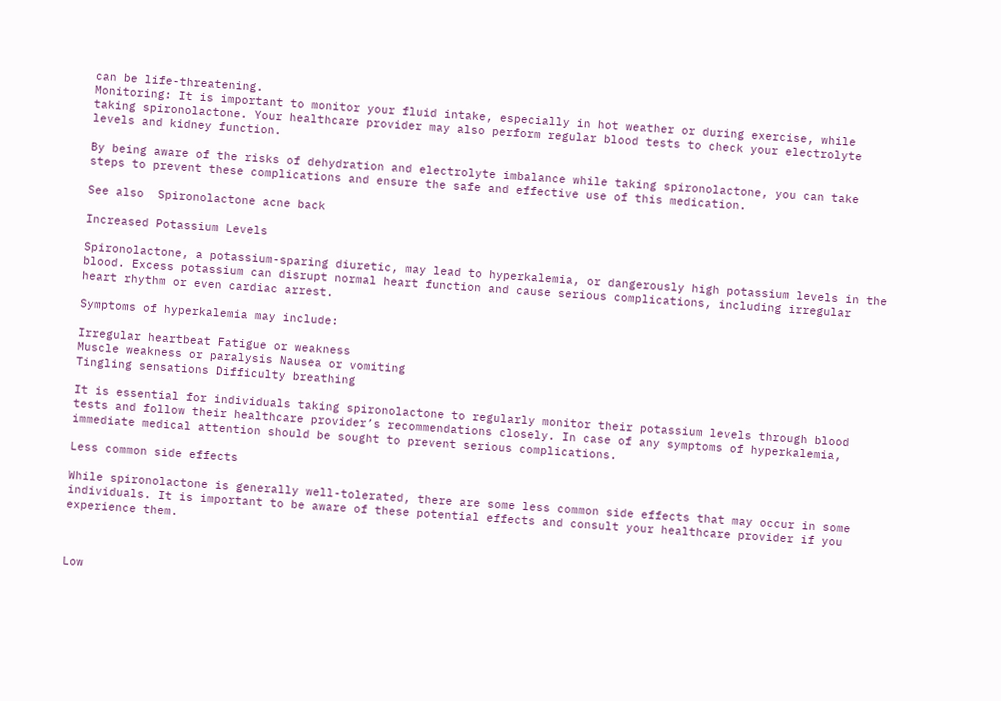can be life-threatening.
Monitoring: It is important to monitor your fluid intake, especially in hot weather or during exercise, while taking spironolactone. Your healthcare provider may also perform regular blood tests to check your electrolyte levels and kidney function.

By being aware of the risks of dehydration and electrolyte imbalance while taking spironolactone, you can take steps to prevent these complications and ensure the safe and effective use of this medication.

See also  Spironolactone acne back

Increased Potassium Levels

Spironolactone, a potassium-sparing diuretic, may lead to hyperkalemia, or dangerously high potassium levels in the blood. Excess potassium can disrupt normal heart function and cause serious complications, including irregular heart rhythm or even cardiac arrest.

Symptoms of hyperkalemia may include:

Irregular heartbeat Fatigue or weakness
Muscle weakness or paralysis Nausea or vomiting
Tingling sensations Difficulty breathing

It is essential for individuals taking spironolactone to regularly monitor their potassium levels through blood tests and follow their healthcare provider’s recommendations closely. In case of any symptoms of hyperkalemia, immediate medical attention should be sought to prevent serious complications.

Less common side effects

While spironolactone is generally well-tolerated, there are some less common side effects that may occur in some individuals. It is important to be aware of these potential effects and consult your healthcare provider if you experience them.



Low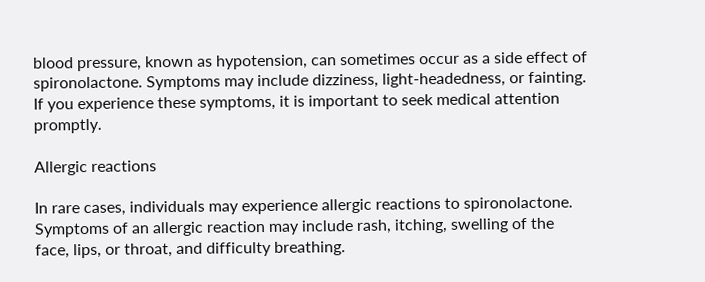blood pressure, known as hypotension, can sometimes occur as a side effect of spironolactone. Symptoms may include dizziness, light-headedness, or fainting. If you experience these symptoms, it is important to seek medical attention promptly.

Allergic reactions

In rare cases, individuals may experience allergic reactions to spironolactone. Symptoms of an allergic reaction may include rash, itching, swelling of the face, lips, or throat, and difficulty breathing.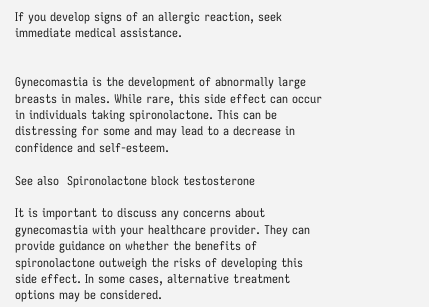If you develop signs of an allergic reaction, seek immediate medical assistance.


Gynecomastia is the development of abnormally large breasts in males. While rare, this side effect can occur in individuals taking spironolactone. This can be distressing for some and may lead to a decrease in confidence and self-esteem.

See also  Spironolactone block testosterone

It is important to discuss any concerns about gynecomastia with your healthcare provider. They can provide guidance on whether the benefits of spironolactone outweigh the risks of developing this side effect. In some cases, alternative treatment options may be considered.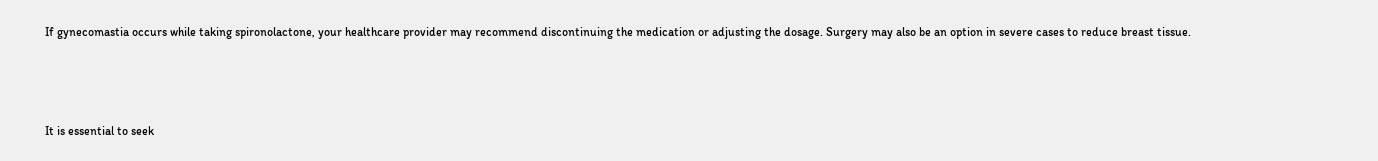If gynecomastia occurs while taking spironolactone, your healthcare provider may recommend discontinuing the medication or adjusting the dosage. Surgery may also be an option in severe cases to reduce breast tissue.



It is essential to seek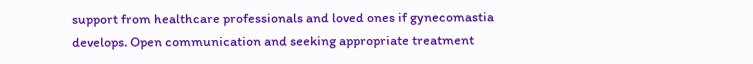support from healthcare professionals and loved ones if gynecomastia develops. Open communication and seeking appropriate treatment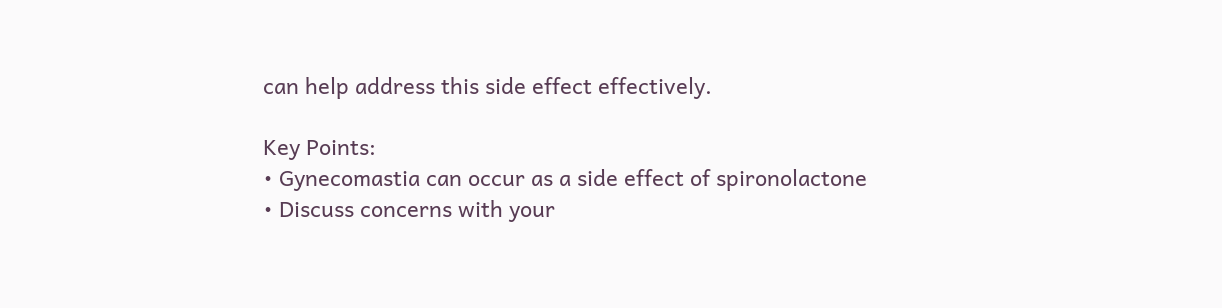can help address this side effect effectively.

Key Points:
• Gynecomastia can occur as a side effect of spironolactone
• Discuss concerns with your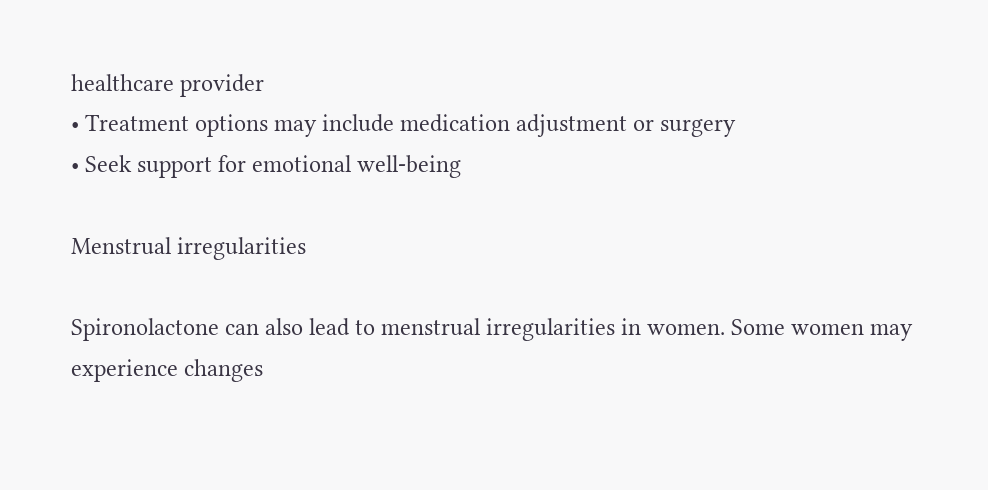healthcare provider
• Treatment options may include medication adjustment or surgery
• Seek support for emotional well-being

Menstrual irregularities

Spironolactone can also lead to menstrual irregularities in women. Some women may experience changes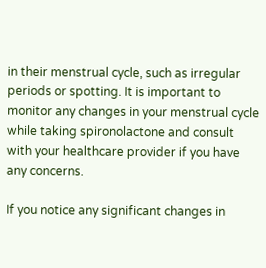in their menstrual cycle, such as irregular periods or spotting. It is important to monitor any changes in your menstrual cycle while taking spironolactone and consult with your healthcare provider if you have any concerns.

If you notice any significant changes in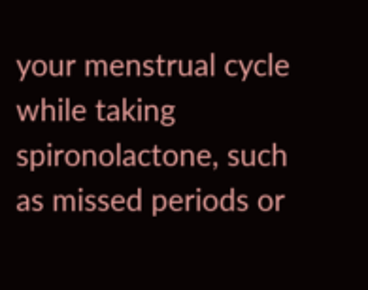your menstrual cycle while taking spironolactone, such as missed periods or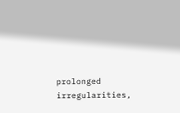prolonged irregularities,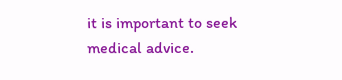it is important to seek medical advice.